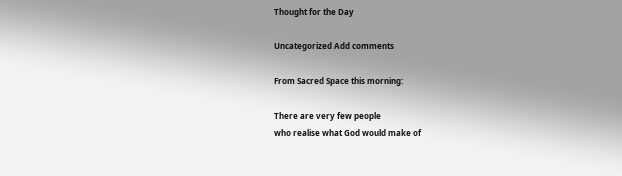Thought for the Day

Uncategorized Add comments

From Sacred Space this morning:

There are very few people
who realise what God would make of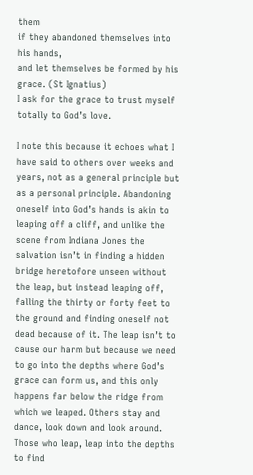them
if they abandoned themselves into his hands,
and let themselves be formed by his grace. (St Ignatius)
I ask for the grace to trust myself totally to God’s love.

I note this because it echoes what I have said to others over weeks and years, not as a general principle but as a personal principle. Abandoning oneself into God’s hands is akin to leaping off a cliff, and unlike the scene from Indiana Jones the salvation isn’t in finding a hidden bridge heretofore unseen without the leap, but instead leaping off, falling the thirty or forty feet to the ground and finding oneself not dead because of it. The leap isn’t to cause our harm but because we need to go into the depths where God’s grace can form us, and this only happens far below the ridge from which we leaped. Others stay and dance, look down and look around. Those who leap, leap into the depths to find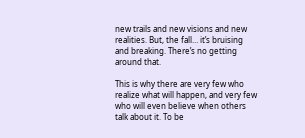new trails and new visions and new realities. But, the fall… it’s bruising and breaking. There’s no getting around that.

This is why there are very few who realize what will happen, and very few who will even believe when others talk about it. To be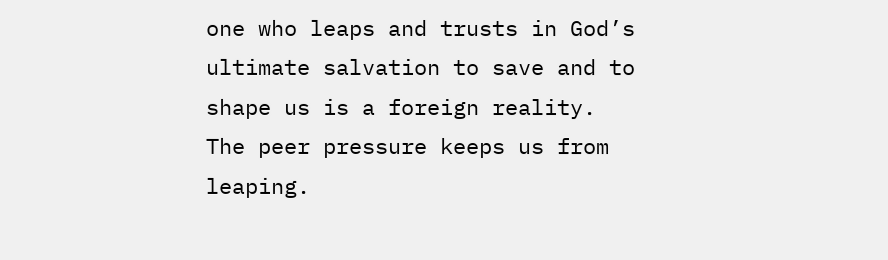one who leaps and trusts in God’s ultimate salvation to save and to shape us is a foreign reality. The peer pressure keeps us from leaping.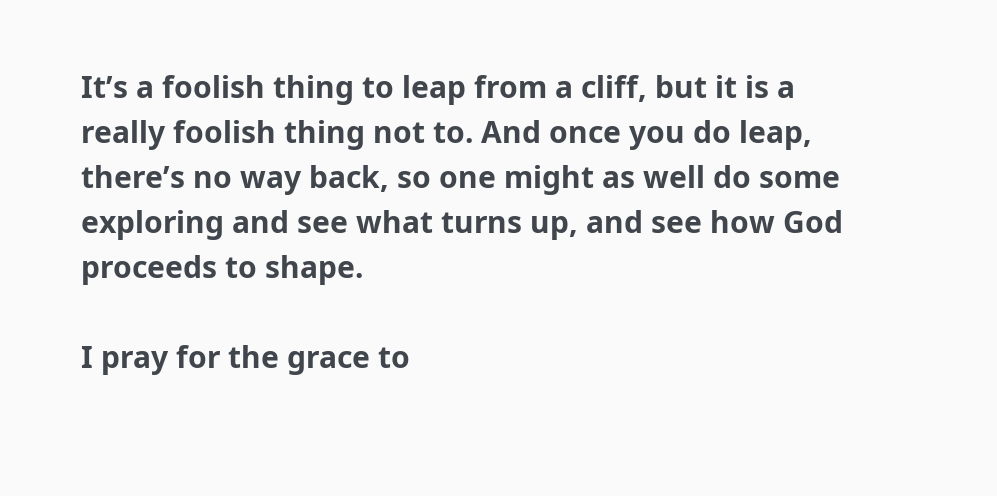It’s a foolish thing to leap from a cliff, but it is a really foolish thing not to. And once you do leap, there’s no way back, so one might as well do some exploring and see what turns up, and see how God proceeds to shape.

I pray for the grace to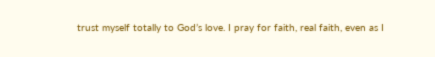trust myself totally to God’s love. I pray for faith, real faith, even as I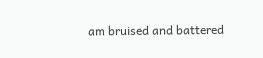am bruised and battered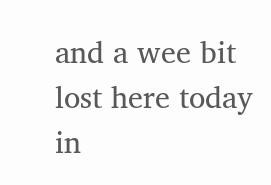and a wee bit lost here today in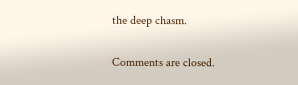the deep chasm.

Comments are closed.